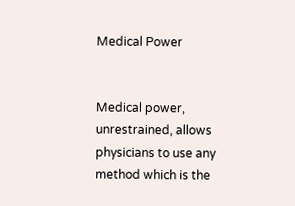Medical Power


Medical power, unrestrained, allows physicians to use any method which is the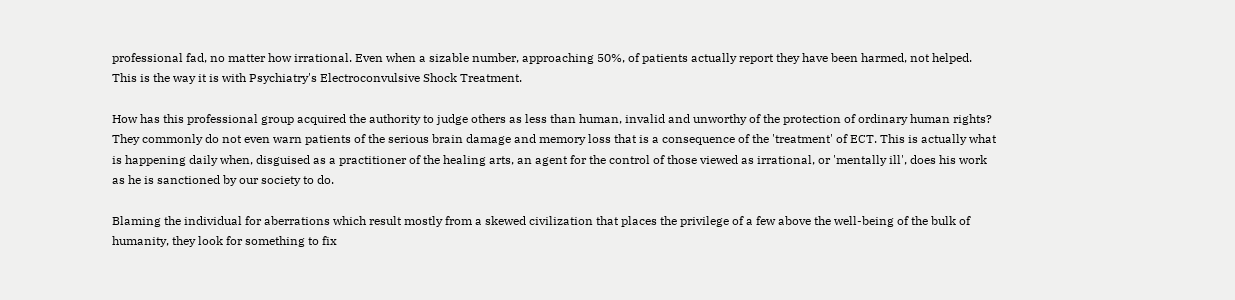professional fad, no matter how irrational. Even when a sizable number, approaching 50%, of patients actually report they have been harmed, not helped. This is the way it is with Psychiatry's Electroconvulsive Shock Treatment.

How has this professional group acquired the authority to judge others as less than human, invalid and unworthy of the protection of ordinary human rights? They commonly do not even warn patients of the serious brain damage and memory loss that is a consequence of the 'treatment' of ECT. This is actually what is happening daily when, disguised as a practitioner of the healing arts, an agent for the control of those viewed as irrational, or 'mentally ill', does his work as he is sanctioned by our society to do.

Blaming the individual for aberrations which result mostly from a skewed civilization that places the privilege of a few above the well-being of the bulk of humanity, they look for something to fix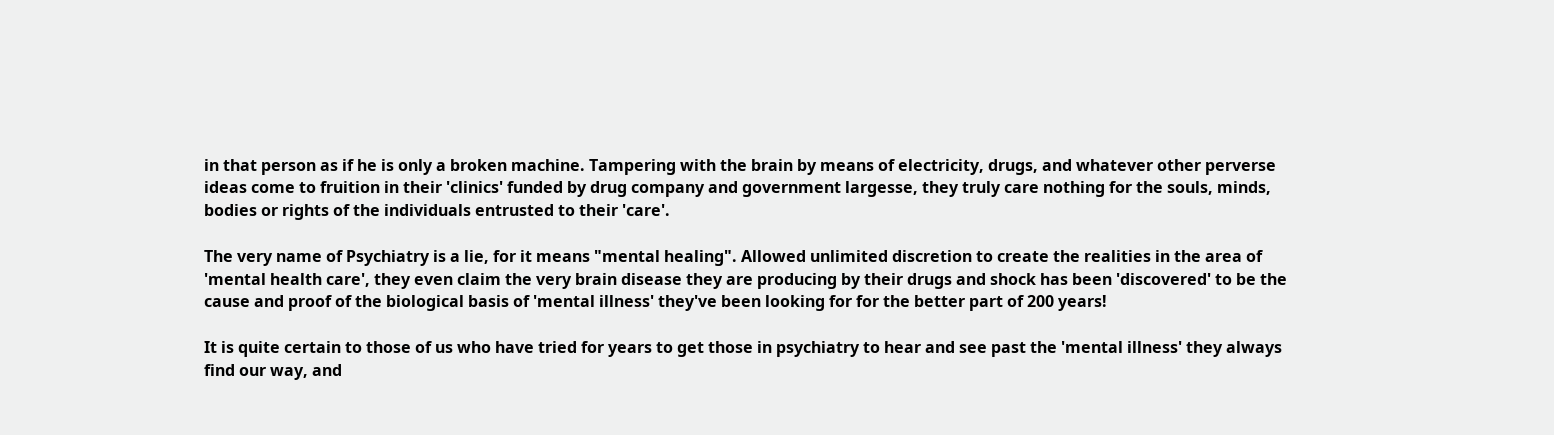in that person as if he is only a broken machine. Tampering with the brain by means of electricity, drugs, and whatever other perverse ideas come to fruition in their 'clinics' funded by drug company and government largesse, they truly care nothing for the souls, minds, bodies or rights of the individuals entrusted to their 'care'.

The very name of Psychiatry is a lie, for it means "mental healing". Allowed unlimited discretion to create the realities in the area of 'mental health care', they even claim the very brain disease they are producing by their drugs and shock has been 'discovered' to be the cause and proof of the biological basis of 'mental illness' they've been looking for for the better part of 200 years!

It is quite certain to those of us who have tried for years to get those in psychiatry to hear and see past the 'mental illness' they always find our way, and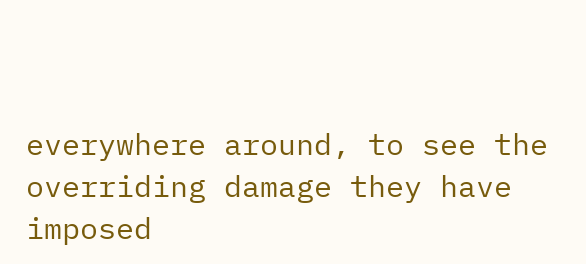everywhere around, to see the overriding damage they have imposed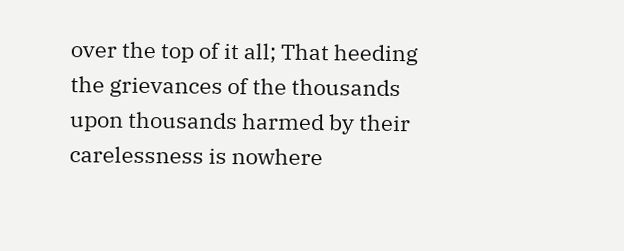over the top of it all; That heeding the grievances of the thousands upon thousands harmed by their carelessness is nowhere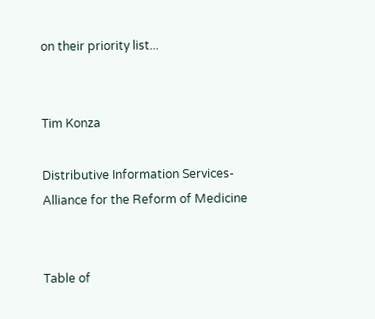on their priority list...


Tim Konza

Distributive Information Services-
Alliance for the Reform of Medicine


Table of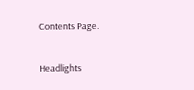Contents Page.

Headlights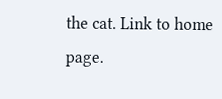the cat. Link to home page.